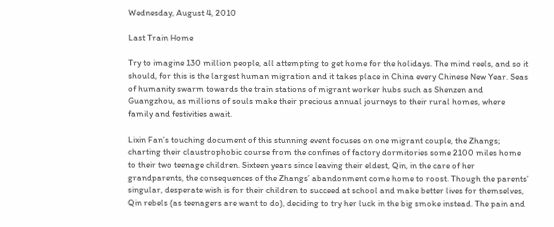Wednesday, August 4, 2010

Last Train Home

Try to imagine 130 million people, all attempting to get home for the holidays. The mind reels, and so it should, for this is the largest human migration and it takes place in China every Chinese New Year. Seas of humanity swarm towards the train stations of migrant worker hubs such as Shenzen and Guangzhou, as millions of souls make their precious annual journeys to their rural homes, where family and festivities await.

Lixin Fan’s touching document of this stunning event focuses on one migrant couple, the Zhangs; charting their claustrophobic course from the confines of factory dormitories some 2100 miles home to their two teenage children. Sixteen years since leaving their eldest, Qin, in the care of her grandparents, the consequences of the Zhangs’ abandonment come home to roost. Though the parents’ singular, desperate wish is for their children to succeed at school and make better lives for themselves, Qin rebels (as teenagers are want to do), deciding to try her luck in the big smoke instead. The pain and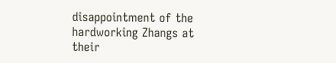disappointment of the hardworking Zhangs at their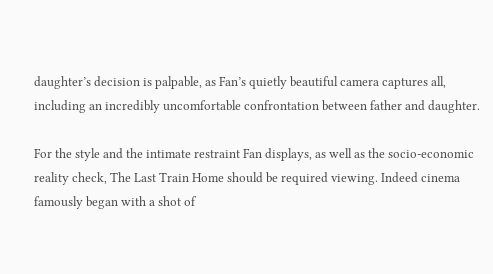daughter’s decision is palpable, as Fan’s quietly beautiful camera captures all, including an incredibly uncomfortable confrontation between father and daughter.

For the style and the intimate restraint Fan displays, as well as the socio-economic reality check, The Last Train Home should be required viewing. Indeed cinema famously began with a shot of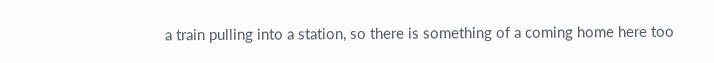a train pulling into a station, so there is something of a coming home here too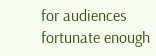for audiences fortunate enough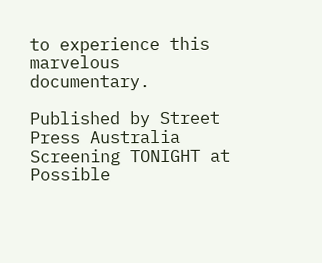to experience this marvelous documentary.

Published by Street Press Australia
Screening TONIGHT at Possible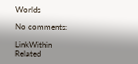Worlds

No comments:

LinkWithin Related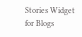Stories Widget for Blogs